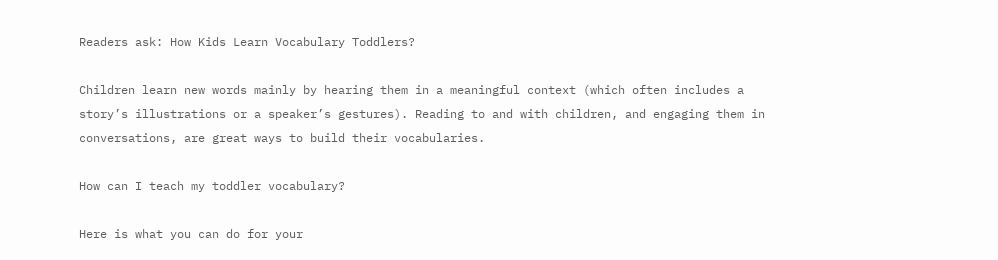Readers ask: How Kids Learn Vocabulary Toddlers?

Children learn new words mainly by hearing them in a meaningful context (which often includes a story’s illustrations or a speaker’s gestures). Reading to and with children, and engaging them in conversations, are great ways to build their vocabularies.

How can I teach my toddler vocabulary?

Here is what you can do for your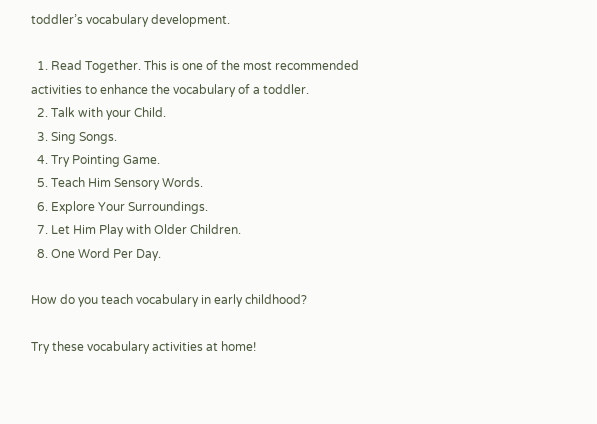toddler’s vocabulary development.

  1. Read Together. This is one of the most recommended activities to enhance the vocabulary of a toddler.
  2. Talk with your Child.
  3. Sing Songs.
  4. Try Pointing Game.
  5. Teach Him Sensory Words.
  6. Explore Your Surroundings.
  7. Let Him Play with Older Children.
  8. One Word Per Day.

How do you teach vocabulary in early childhood?

Try these vocabulary activities at home!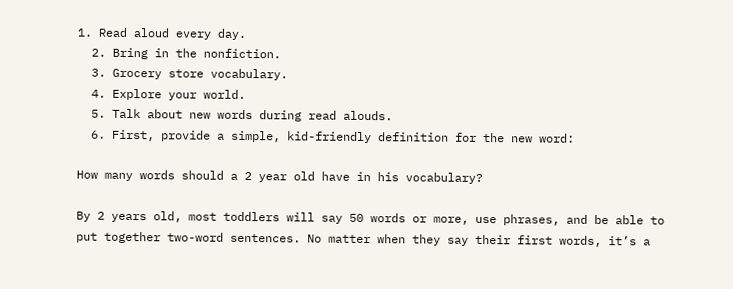1. Read aloud every day.
  2. Bring in the nonfiction.
  3. Grocery store vocabulary.
  4. Explore your world.
  5. Talk about new words during read alouds.
  6. First, provide a simple, kid-friendly definition for the new word:

How many words should a 2 year old have in his vocabulary?

By 2 years old, most toddlers will say 50 words or more, use phrases, and be able to put together two-word sentences. No matter when they say their first words, it’s a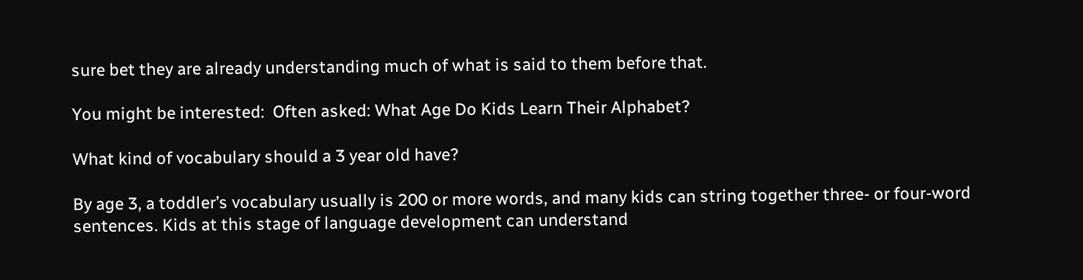sure bet they are already understanding much of what is said to them before that.

You might be interested:  Often asked: What Age Do Kids Learn Their Alphabet?

What kind of vocabulary should a 3 year old have?

By age 3, a toddler’s vocabulary usually is 200 or more words, and many kids can string together three- or four-word sentences. Kids at this stage of language development can understand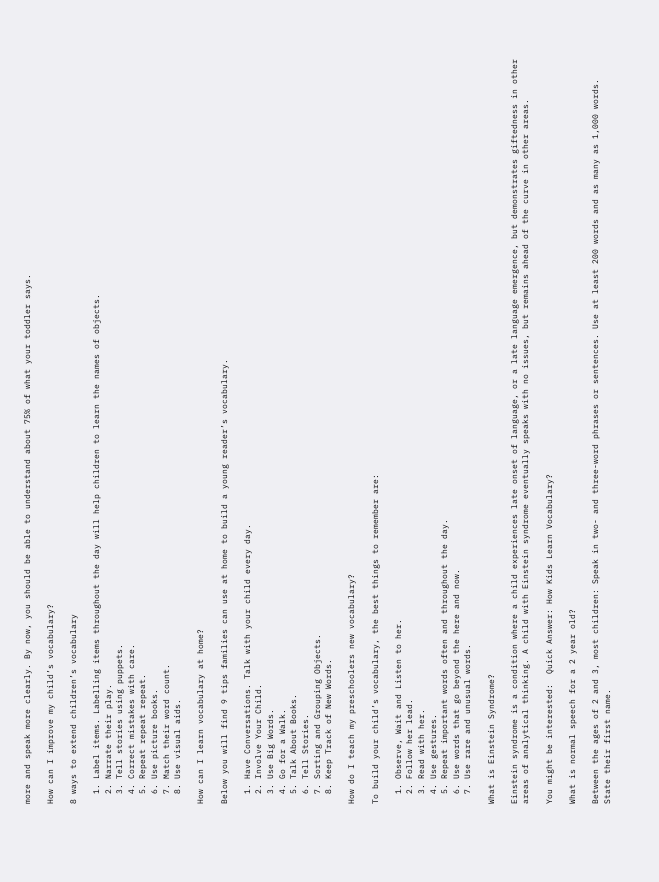more and speak more clearly. By now, you should be able to understand about 75% of what your toddler says.

How can I improve my child’s vocabulary?

8 ways to extend children’s vocabulary

  1. Label items. Labelling items throughout the day will help children to learn the names of objects.
  2. Narrate their play.
  3. Tell stories using puppets.
  4. Correct mistakes with care.
  5. Repeat repeat repeat.
  6. Use picture books.
  7. Match their word count.
  8. Use visual aids.

How can I learn vocabulary at home?

Below you will find 9 tips families can use at home to build a young reader’s vocabulary.

  1. Have Conversations. Talk with your child every day.
  2. Involve Your Child.
  3. Use Big Words.
  4. Go for a Walk.
  5. Talk About Books.
  6. Tell Stories.
  7. Sorting and Grouping Objects.
  8. Keep Track of New Words.

How do I teach my preschoolers new vocabulary?

To build your child’s vocabulary, the best things to remember are:

  1. Observe, Wait and Listen to her.
  2. Follow her lead.
  3. Read with her.
  4. Use gestures.
  5. Repeat important words often and throughout the day.
  6. Use words that go beyond the here and now.
  7. Use rare and unusual words.

What is Einstein Syndrome?

Einstein syndrome is a condition where a child experiences late onset of language, or a late language emergence, but demonstrates giftedness in other areas of analytical thinking. A child with Einstein syndrome eventually speaks with no issues, but remains ahead of the curve in other areas.

You might be interested:  Quick Answer: How Kids Learn Vocabulary?

What is normal speech for a 2 year old?

Between the ages of 2 and 3, most children: Speak in two- and three-word phrases or sentences. Use at least 200 words and as many as 1,000 words. State their first name.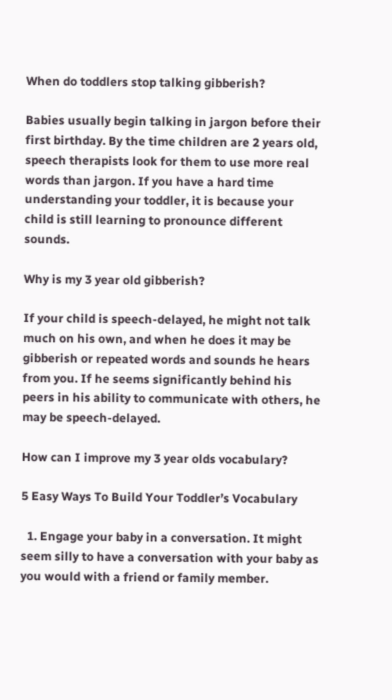When do toddlers stop talking gibberish?

Babies usually begin talking in jargon before their first birthday. By the time children are 2 years old, speech therapists look for them to use more real words than jargon. If you have a hard time understanding your toddler, it is because your child is still learning to pronounce different sounds.

Why is my 3 year old gibberish?

If your child is speech-delayed, he might not talk much on his own, and when he does it may be gibberish or repeated words and sounds he hears from you. If he seems significantly behind his peers in his ability to communicate with others, he may be speech-delayed.

How can I improve my 3 year olds vocabulary?

5 Easy Ways To Build Your Toddler’s Vocabulary

  1. Engage your baby in a conversation. It might seem silly to have a conversation with your baby as you would with a friend or family member.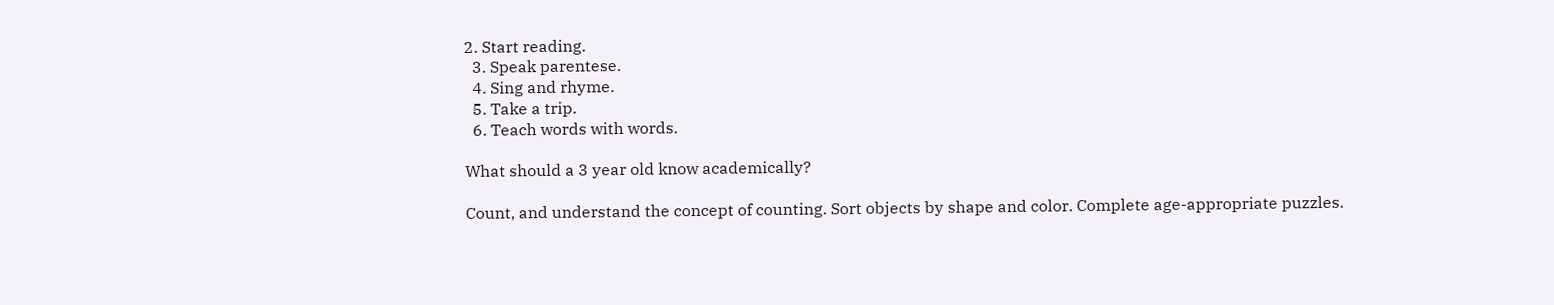2. Start reading.
  3. Speak parentese.
  4. Sing and rhyme.
  5. Take a trip.
  6. Teach words with words.

What should a 3 year old know academically?

Count, and understand the concept of counting. Sort objects by shape and color. Complete age-appropriate puzzles.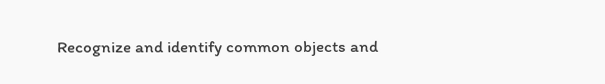Recognize and identify common objects and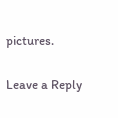pictures.

Leave a Reply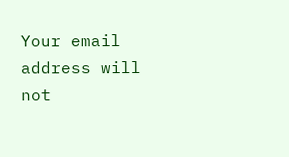Your email address will not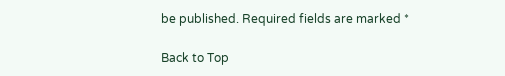be published. Required fields are marked *

Back to Top